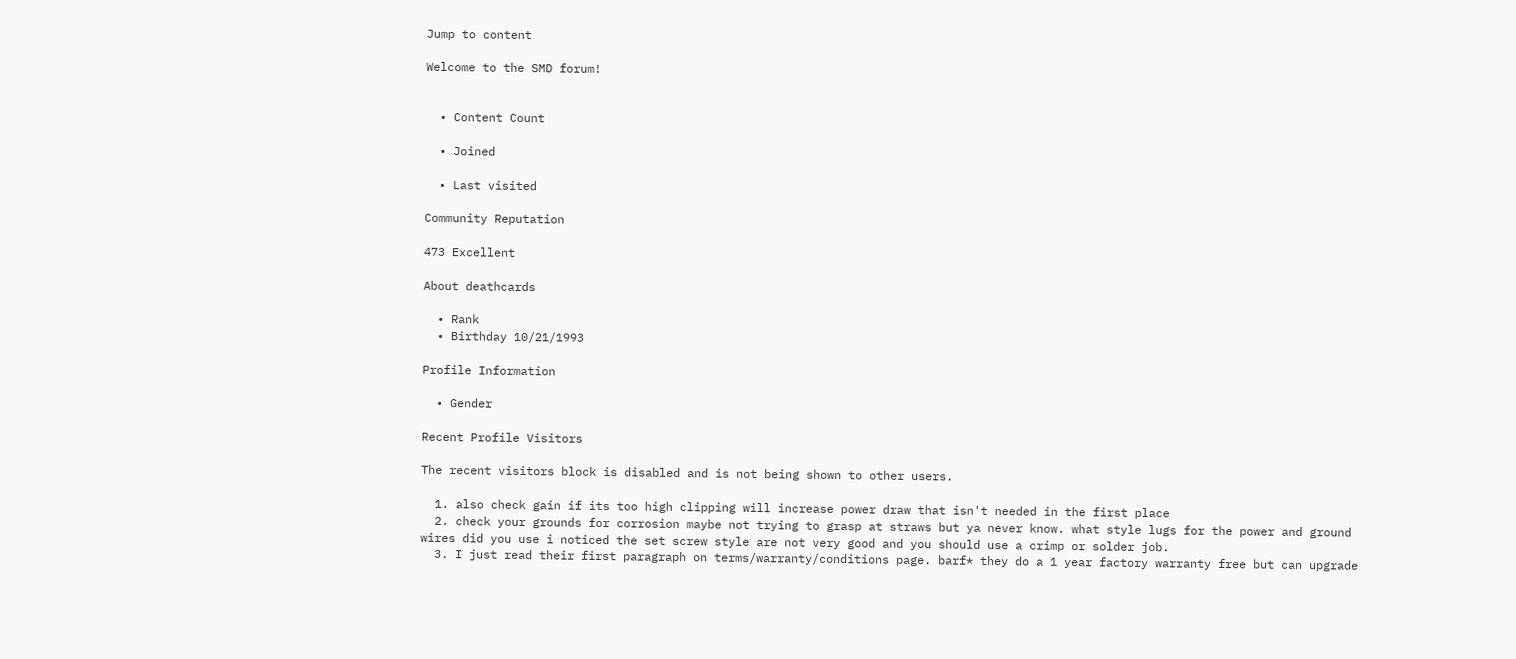Jump to content

Welcome to the SMD forum!


  • Content Count

  • Joined

  • Last visited

Community Reputation

473 Excellent

About deathcards

  • Rank
  • Birthday 10/21/1993

Profile Information

  • Gender

Recent Profile Visitors

The recent visitors block is disabled and is not being shown to other users.

  1. also check gain if its too high clipping will increase power draw that isn't needed in the first place
  2. check your grounds for corrosion maybe not trying to grasp at straws but ya never know. what style lugs for the power and ground wires did you use i noticed the set screw style are not very good and you should use a crimp or solder job.
  3. I just read their first paragraph on terms/warranty/conditions page. barf* they do a 1 year factory warranty free but can upgrade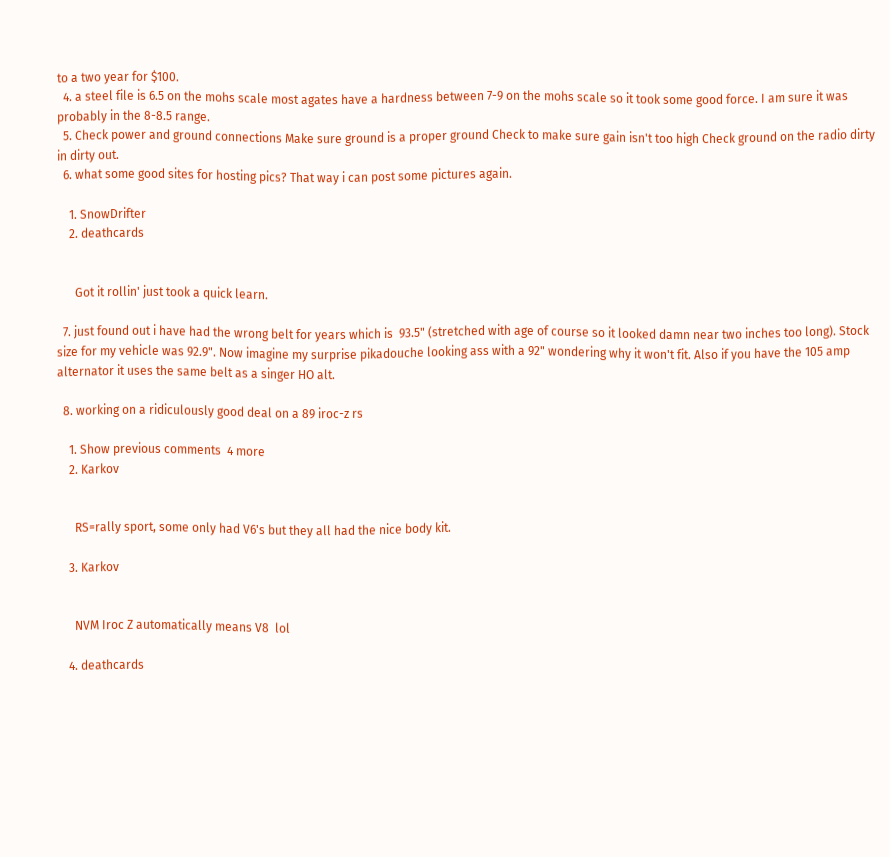to a two year for $100.
  4. a steel file is 6.5 on the mohs scale most agates have a hardness between 7-9 on the mohs scale so it took some good force. I am sure it was probably in the 8-8.5 range.
  5. Check power and ground connections Make sure ground is a proper ground Check to make sure gain isn't too high Check ground on the radio dirty in dirty out.
  6. what some good sites for hosting pics? That way i can post some pictures again.

    1. SnowDrifter
    2. deathcards


      Got it rollin' just took a quick learn.

  7. just found out i have had the wrong belt for years which is  93.5" (stretched with age of course so it looked damn near two inches too long). Stock size for my vehicle was 92.9". Now imagine my surprise pikadouche looking ass with a 92" wondering why it won't fit. Also if you have the 105 amp alternator it uses the same belt as a singer HO alt.

  8. working on a ridiculously good deal on a 89 iroc-z rs

    1. Show previous comments  4 more
    2. Karkov


      RS=rally sport, some only had V6's but they all had the nice body kit.

    3. Karkov


      NVM Iroc Z automatically means V8  lol

    4. deathcards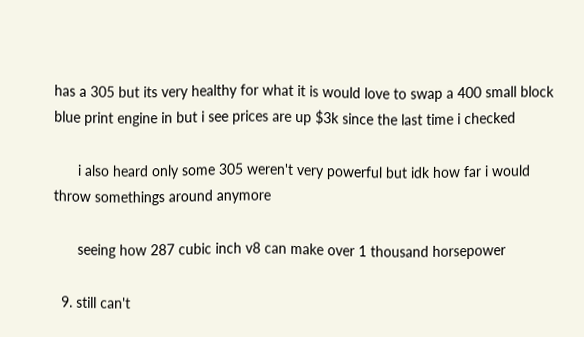has a 305 but its very healthy for what it is would love to swap a 400 small block blue print engine in but i see prices are up $3k since the last time i checked

      i also heard only some 305 weren't very powerful but idk how far i would throw somethings around anymore

      seeing how 287 cubic inch v8 can make over 1 thousand horsepower

  9. still can't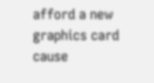afford a new graphics card cause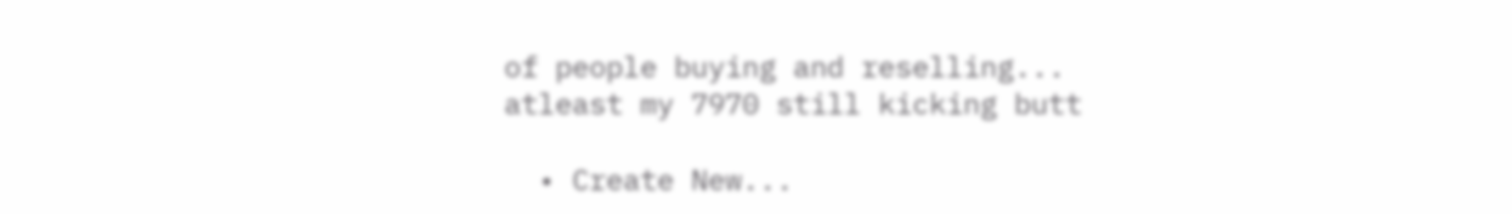of people buying and reselling... atleast my 7970 still kicking butt

  • Create New...